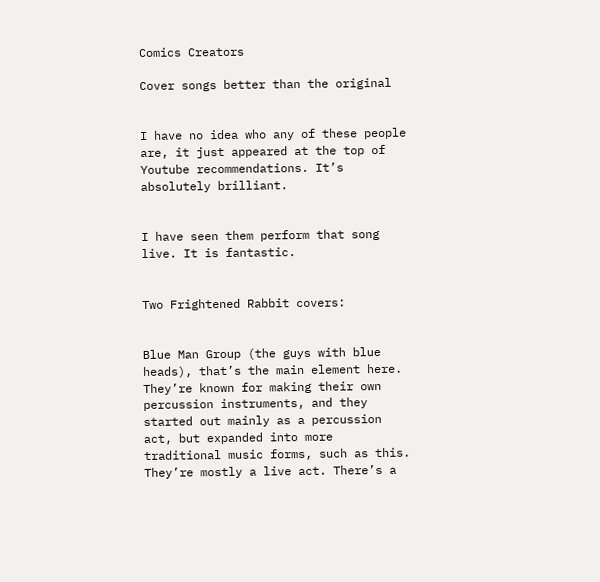Comics Creators

Cover songs better than the original


I have no idea who any of these people are, it just appeared at the top of Youtube recommendations. It’s absolutely brilliant.


I have seen them perform that song live. It is fantastic.


Two Frightened Rabbit covers:


Blue Man Group (the guys with blue heads), that’s the main element here. They’re known for making their own percussion instruments, and they started out mainly as a percussion act, but expanded into more traditional music forms, such as this. They’re mostly a live act. There’s a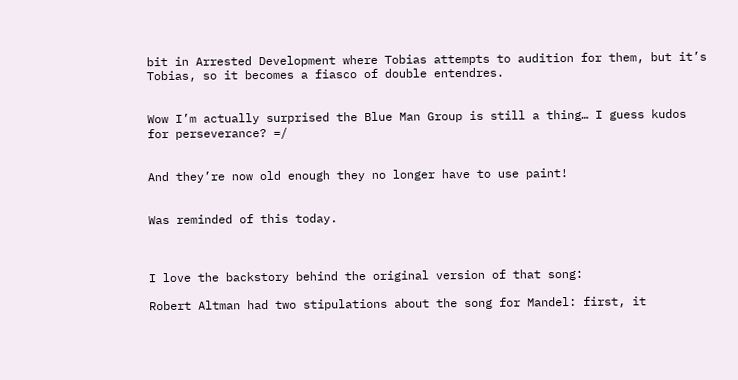bit in Arrested Development where Tobias attempts to audition for them, but it’s Tobias, so it becomes a fiasco of double entendres.


Wow I’m actually surprised the Blue Man Group is still a thing… I guess kudos for perseverance? =/


And they’re now old enough they no longer have to use paint!


Was reminded of this today.



I love the backstory behind the original version of that song:

Robert Altman had two stipulations about the song for Mandel: first, it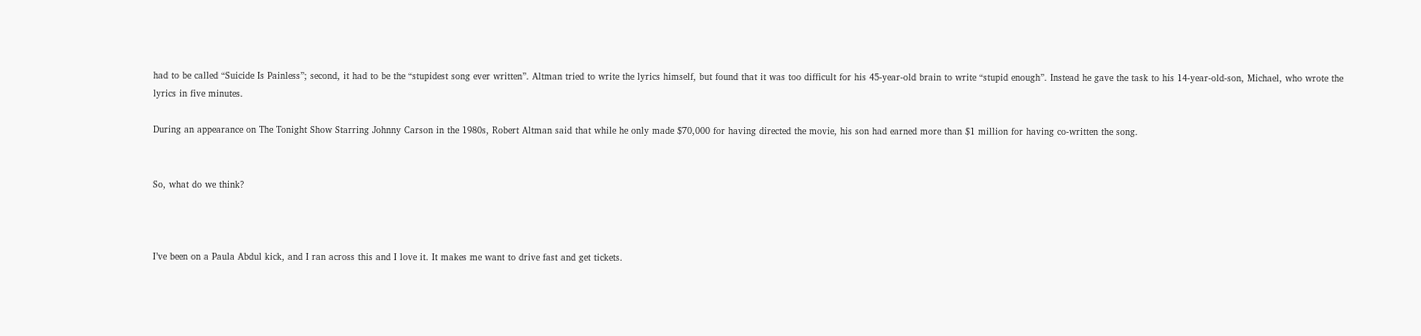had to be called “Suicide Is Painless”; second, it had to be the “stupidest song ever written”. Altman tried to write the lyrics himself, but found that it was too difficult for his 45-year-old brain to write “stupid enough”. Instead he gave the task to his 14-year-old-son, Michael, who wrote the lyrics in five minutes.

During an appearance on The Tonight Show Starring Johnny Carson in the 1980s, Robert Altman said that while he only made $70,000 for having directed the movie, his son had earned more than $1 million for having co-written the song.


So, what do we think?



I’ve been on a Paula Abdul kick, and I ran across this and I love it. It makes me want to drive fast and get tickets.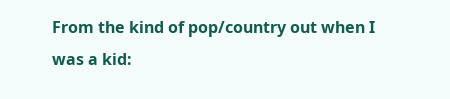From the kind of pop/country out when I was a kid: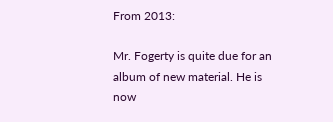From 2013:

Mr. Fogerty is quite due for an album of new material. He is now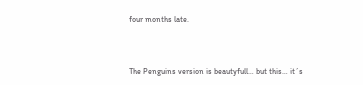four months late.



The Penguins version is beautyfull… but this… it´s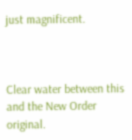just magnificent.



Clear water between this and the New Order original.